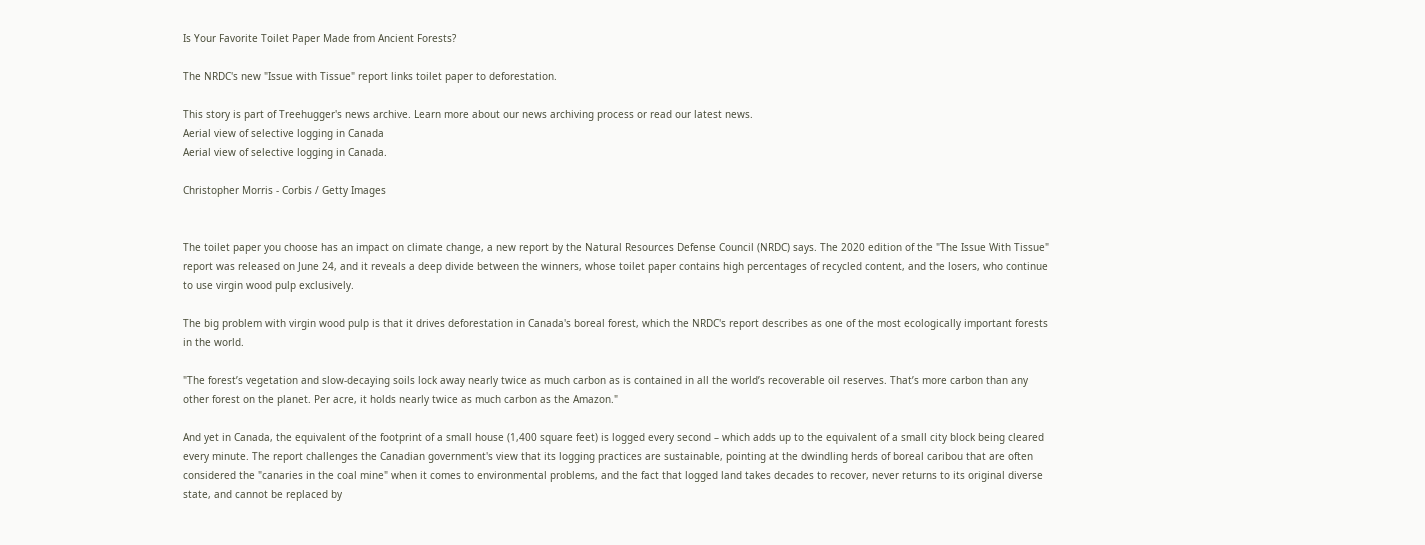Is Your Favorite Toilet Paper Made from Ancient Forests?

The NRDC's new "Issue with Tissue" report links toilet paper to deforestation.

This story is part of Treehugger's news archive. Learn more about our news archiving process or read our latest news.
Aerial view of selective logging in Canada
Aerial view of selective logging in Canada.

Christopher Morris - Corbis / Getty Images


The toilet paper you choose has an impact on climate change, a new report by the Natural Resources Defense Council (NRDC) says. The 2020 edition of the "The Issue With Tissue" report was released on June 24, and it reveals a deep divide between the winners, whose toilet paper contains high percentages of recycled content, and the losers, who continue to use virgin wood pulp exclusively.

The big problem with virgin wood pulp is that it drives deforestation in Canada's boreal forest, which the NRDC's report describes as one of the most ecologically important forests in the world.

"The forest’s vegetation and slow-decaying soils lock away nearly twice as much carbon as is contained in all the world’s recoverable oil reserves. That’s more carbon than any other forest on the planet. Per acre, it holds nearly twice as much carbon as the Amazon."

And yet in Canada, the equivalent of the footprint of a small house (1,400 square feet) is logged every second – which adds up to the equivalent of a small city block being cleared every minute. The report challenges the Canadian government's view that its logging practices are sustainable, pointing at the dwindling herds of boreal caribou that are often considered the "canaries in the coal mine" when it comes to environmental problems, and the fact that logged land takes decades to recover, never returns to its original diverse state, and cannot be replaced by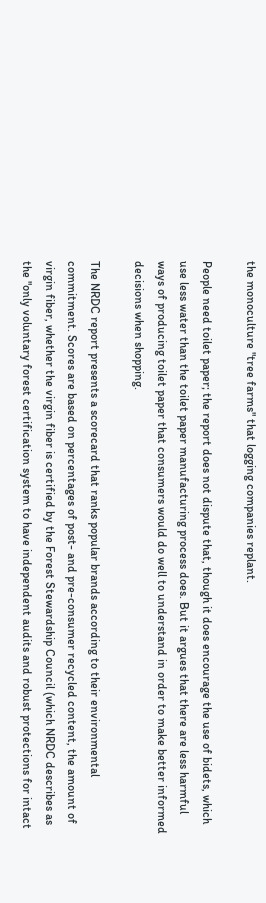the monoculture "tree farms" that logging companies replant.

People need toilet paper; the report does not dispute that, though it does encourage the use of bidets, which use less water than the toilet paper manufacturing process does. But it argues that there are less harmful ways of producing toilet paper that consumers would do well to understand in order to make better informed decisions when shopping.

The NRDC report presents a scorecard that ranks popular brands according to their environmental commitment. Scores are based on percentages of post- and pre-consumer recycled content, the amount of virgin fiber, whether the virgin fiber is certified by the Forest Stewardship Council (which NRDC describes as the "only voluntary forest certification system to have independent audits and robust protections for intact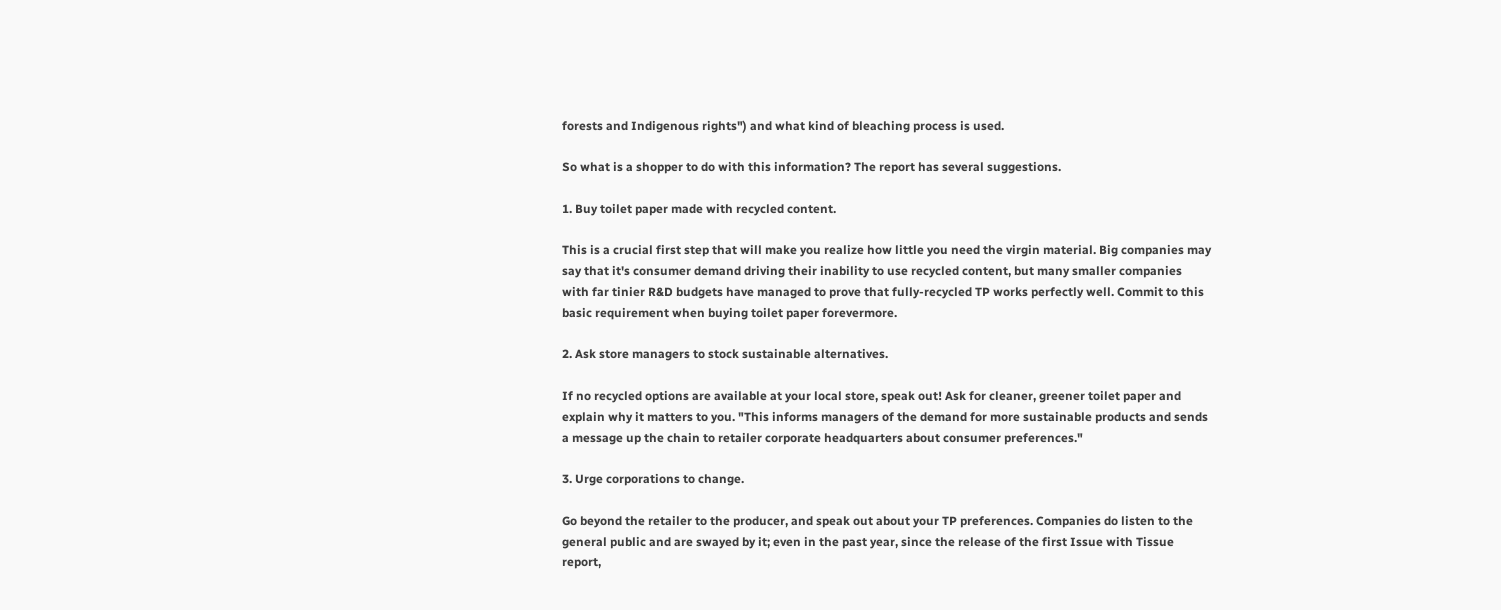forests and Indigenous rights") and what kind of bleaching process is used.

So what is a shopper to do with this information? The report has several suggestions.

1. Buy toilet paper made with recycled content.

This is a crucial first step that will make you realize how little you need the virgin material. Big companies may say that it's consumer demand driving their inability to use recycled content, but many smaller companies with far tinier R&D budgets have managed to prove that fully-recycled TP works perfectly well. Commit to this basic requirement when buying toilet paper forevermore.

2. Ask store managers to stock sustainable alternatives.

If no recycled options are available at your local store, speak out! Ask for cleaner, greener toilet paper and explain why it matters to you. "This informs managers of the demand for more sustainable products and sends a message up the chain to retailer corporate headquarters about consumer preferences."

3. Urge corporations to change.

Go beyond the retailer to the producer, and speak out about your TP preferences. Companies do listen to the general public and are swayed by it; even in the past year, since the release of the first Issue with Tissue report,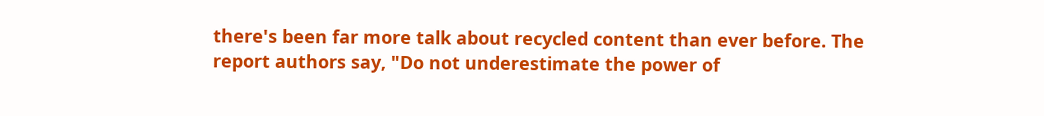there's been far more talk about recycled content than ever before. The report authors say, "Do not underestimate the power of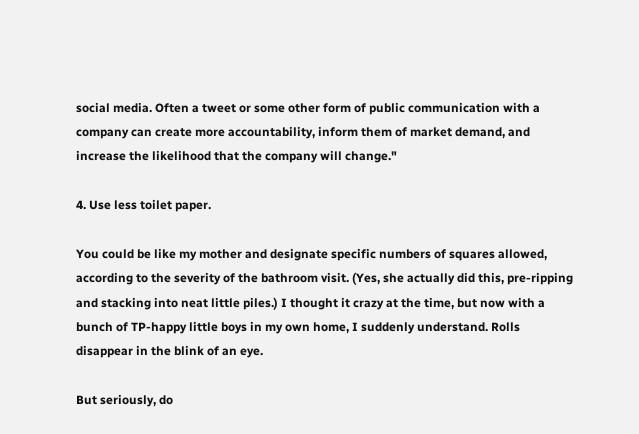social media. Often a tweet or some other form of public communication with a company can create more accountability, inform them of market demand, and increase the likelihood that the company will change."

4. Use less toilet paper.

You could be like my mother and designate specific numbers of squares allowed, according to the severity of the bathroom visit. (Yes, she actually did this, pre-ripping and stacking into neat little piles.) I thought it crazy at the time, but now with a bunch of TP-happy little boys in my own home, I suddenly understand. Rolls disappear in the blink of an eye.

But seriously, do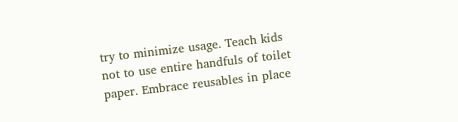try to minimize usage. Teach kids not to use entire handfuls of toilet paper. Embrace reusables in place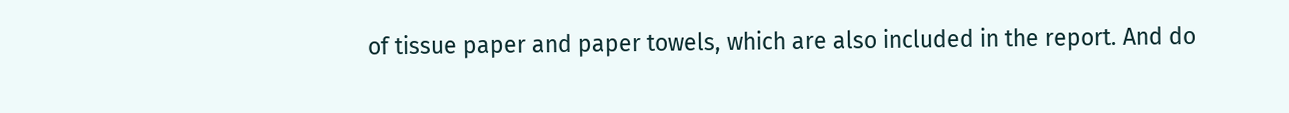of tissue paper and paper towels, which are also included in the report. And do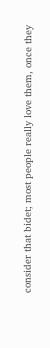consider that bidet; most people really love them, once they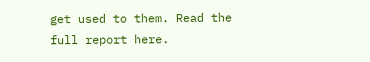get used to them. Read the full report here.